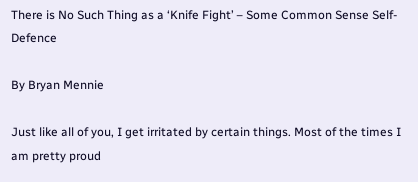There is No Such Thing as a ‘Knife Fight’ – Some Common Sense Self-Defence

By Bryan Mennie

Just like all of you, I get irritated by certain things. Most of the times I am pretty proud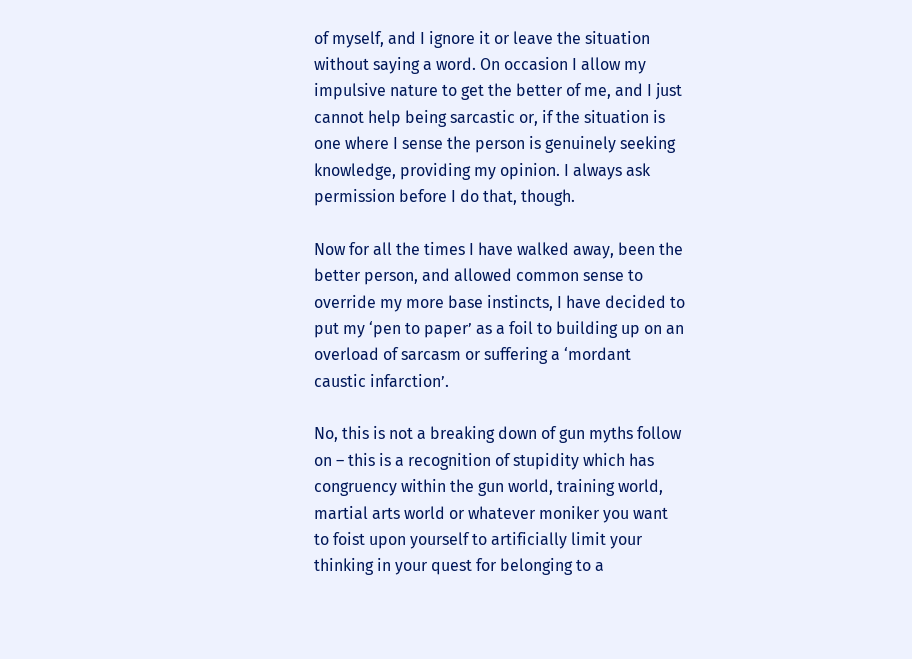of myself, and I ignore it or leave the situation without saying a word. On occasion I allow my impulsive nature to get the better of me, and I just cannot help being sarcastic or, if the situation is one where I sense the person is genuinely seeking knowledge, providing my opinion. I always ask permission before I do that, though.

Now for all the times I have walked away, been the better person, and allowed common sense to override my more base instincts, I have decided to put my ‘pen to paper’ as a foil to building up on an overload of sarcasm or suffering a ‘mordant caustic infarction’.

No, this is not a breaking down of gun myths follow on – this is a recognition of stupidity which has congruency within the gun world, training world, martial arts world or whatever moniker you want to foist upon yourself to artificially limit your thinking in your quest for belonging to a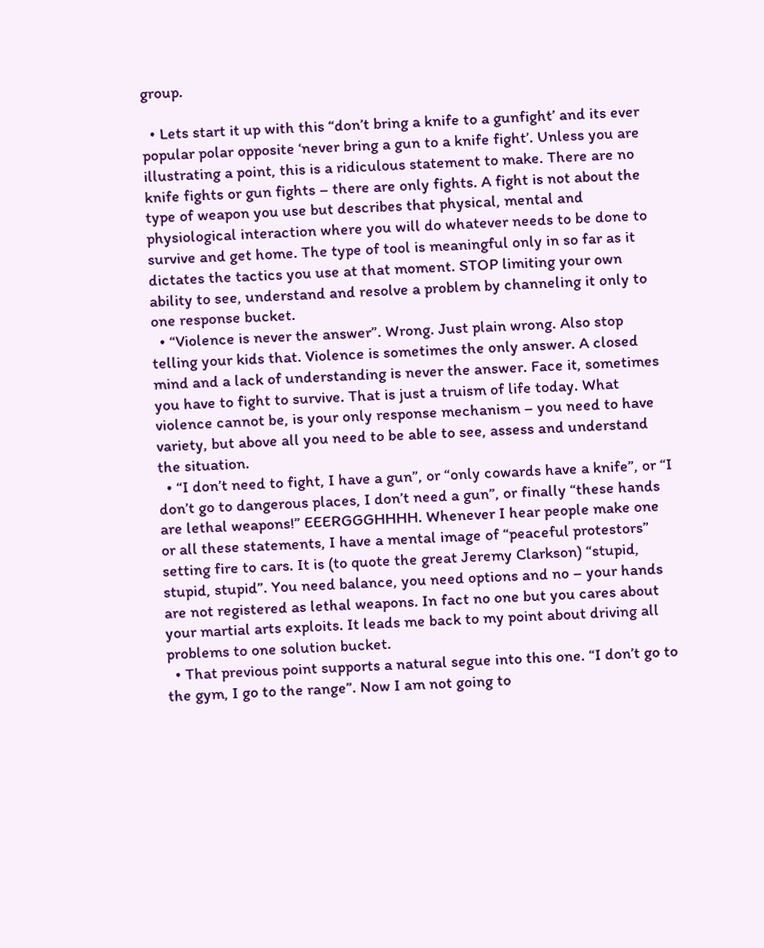group.

  • Lets start it up with this “don’t bring a knife to a gunfight’ and its ever popular polar opposite ‘never bring a gun to a knife fight’. Unless you are illustrating a point, this is a ridiculous statement to make. There are no knife fights or gun fights – there are only fights. A fight is not about the type of weapon you use but describes that physical, mental and physiological interaction where you will do whatever needs to be done to survive and get home. The type of tool is meaningful only in so far as it dictates the tactics you use at that moment. STOP limiting your own ability to see, understand and resolve a problem by channeling it only to one response bucket.
  • “Violence is never the answer”. Wrong. Just plain wrong. Also stop telling your kids that. Violence is sometimes the only answer. A closed mind and a lack of understanding is never the answer. Face it, sometimes you have to fight to survive. That is just a truism of life today. What violence cannot be, is your only response mechanism – you need to have variety, but above all you need to be able to see, assess and understand the situation.
  • “I don’t need to fight, I have a gun”, or “only cowards have a knife”, or “I don’t go to dangerous places, I don’t need a gun”, or finally “these hands are lethal weapons!” EEERGGGHHHH. Whenever I hear people make one or all these statements, I have a mental image of “peaceful protestors” setting fire to cars. It is (to quote the great Jeremy Clarkson) “stupid, stupid, stupid”. You need balance, you need options and no – your hands are not registered as lethal weapons. In fact no one but you cares about your martial arts exploits. It leads me back to my point about driving all problems to one solution bucket.
  • That previous point supports a natural segue into this one. “I don’t go to the gym, I go to the range”. Now I am not going to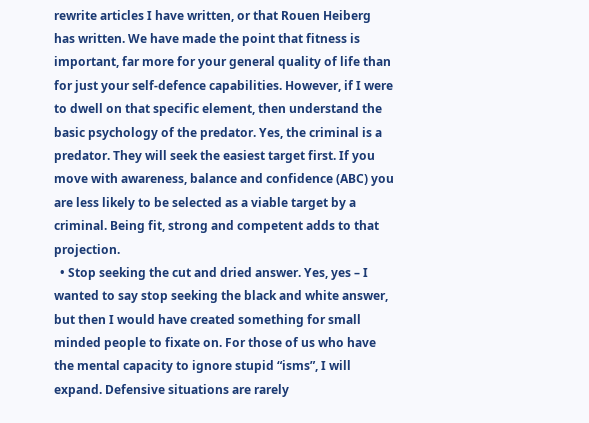rewrite articles I have written, or that Rouen Heiberg has written. We have made the point that fitness is important, far more for your general quality of life than for just your self-defence capabilities. However, if I were to dwell on that specific element, then understand the basic psychology of the predator. Yes, the criminal is a predator. They will seek the easiest target first. If you move with awareness, balance and confidence (ABC) you are less likely to be selected as a viable target by a criminal. Being fit, strong and competent adds to that projection.
  • Stop seeking the cut and dried answer. Yes, yes – I wanted to say stop seeking the black and white answer, but then I would have created something for small minded people to fixate on. For those of us who have the mental capacity to ignore stupid “isms”, I will expand. Defensive situations are rarely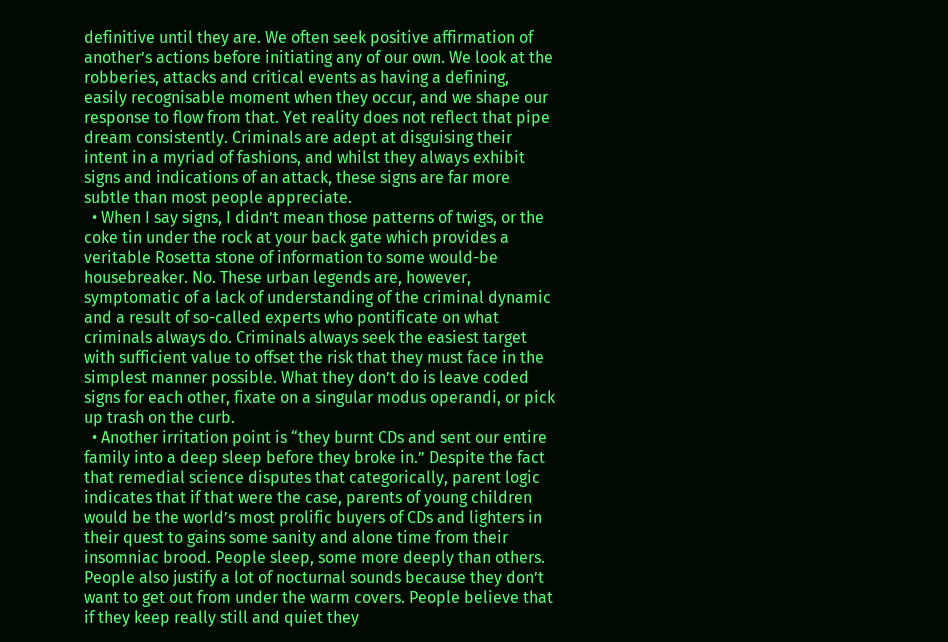definitive until they are. We often seek positive affirmation of another’s actions before initiating any of our own. We look at the robberies, attacks and critical events as having a defining, easily recognisable moment when they occur, and we shape our response to flow from that. Yet reality does not reflect that pipe dream consistently. Criminals are adept at disguising their intent in a myriad of fashions, and whilst they always exhibit signs and indications of an attack, these signs are far more subtle than most people appreciate.
  • When I say signs, I didn’t mean those patterns of twigs, or the coke tin under the rock at your back gate which provides a veritable Rosetta stone of information to some would-be housebreaker. No. These urban legends are, however, symptomatic of a lack of understanding of the criminal dynamic and a result of so-called experts who pontificate on what criminals always do. Criminals always seek the easiest target with sufficient value to offset the risk that they must face in the simplest manner possible. What they don’t do is leave coded signs for each other, fixate on a singular modus operandi, or pick up trash on the curb.
  • Another irritation point is “they burnt CDs and sent our entire family into a deep sleep before they broke in.” Despite the fact that remedial science disputes that categorically, parent logic indicates that if that were the case, parents of young children would be the world’s most prolific buyers of CDs and lighters in their quest to gains some sanity and alone time from their insomniac brood. People sleep, some more deeply than others. People also justify a lot of nocturnal sounds because they don’t want to get out from under the warm covers. People believe that if they keep really still and quiet they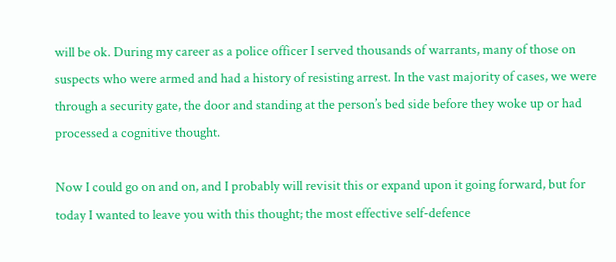will be ok. During my career as a police officer I served thousands of warrants, many of those on suspects who were armed and had a history of resisting arrest. In the vast majority of cases, we were through a security gate, the door and standing at the person’s bed side before they woke up or had processed a cognitive thought.

Now I could go on and on, and I probably will revisit this or expand upon it going forward, but for today I wanted to leave you with this thought; the most effective self-defence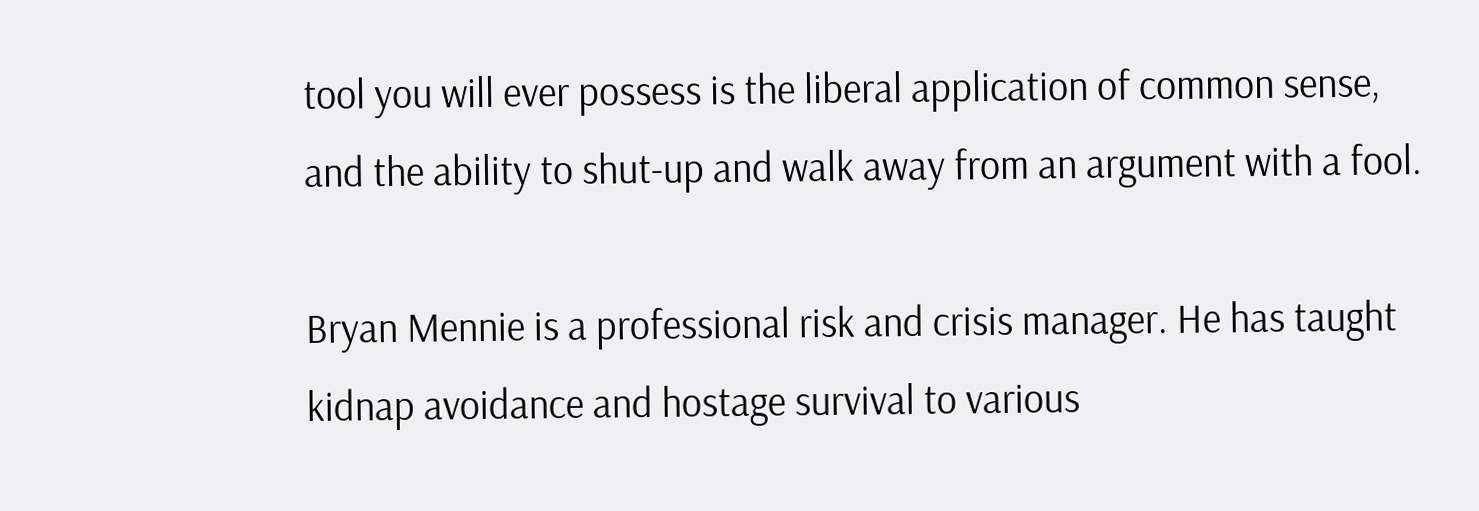tool you will ever possess is the liberal application of common sense, and the ability to shut-up and walk away from an argument with a fool.

Bryan Mennie is a professional risk and crisis manager. He has taught kidnap avoidance and hostage survival to various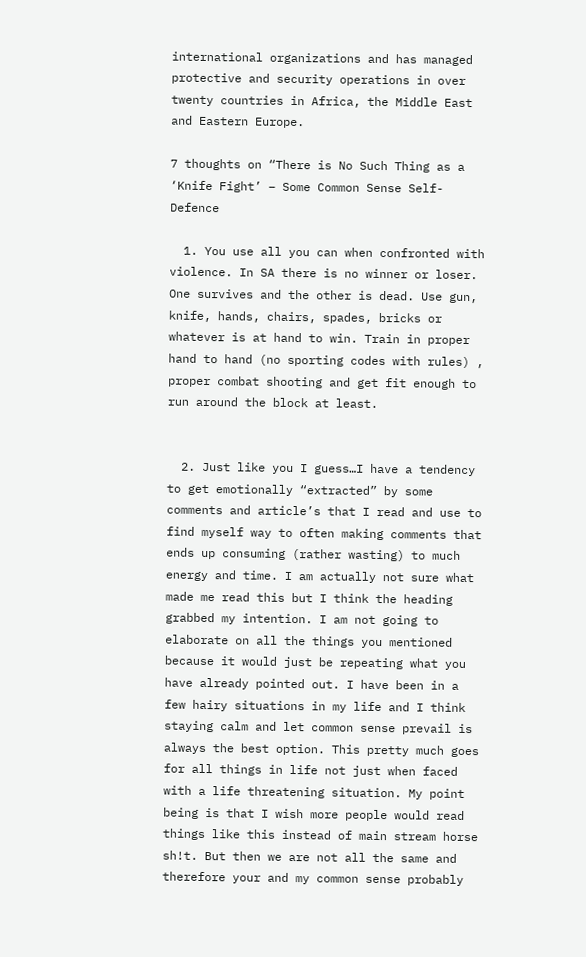international organizations and has managed protective and security operations in over twenty countries in Africa, the Middle East and Eastern Europe.

7 thoughts on “There is No Such Thing as a ‘Knife Fight’ – Some Common Sense Self-Defence

  1. You use all you can when confronted with violence. In SA there is no winner or loser. One survives and the other is dead. Use gun, knife, hands, chairs, spades, bricks or whatever is at hand to win. Train in proper hand to hand (no sporting codes with rules) , proper combat shooting and get fit enough to run around the block at least.


  2. Just like you I guess…I have a tendency to get emotionally “extracted” by some comments and article’s that I read and use to find myself way to often making comments that ends up consuming (rather wasting) to much energy and time. I am actually not sure what made me read this but I think the heading grabbed my intention. I am not going to elaborate on all the things you mentioned because it would just be repeating what you have already pointed out. I have been in a few hairy situations in my life and I think staying calm and let common sense prevail is always the best option. This pretty much goes for all things in life not just when faced with a life threatening situation. My point being is that I wish more people would read things like this instead of main stream horse sh!t. But then we are not all the same and therefore your and my common sense probably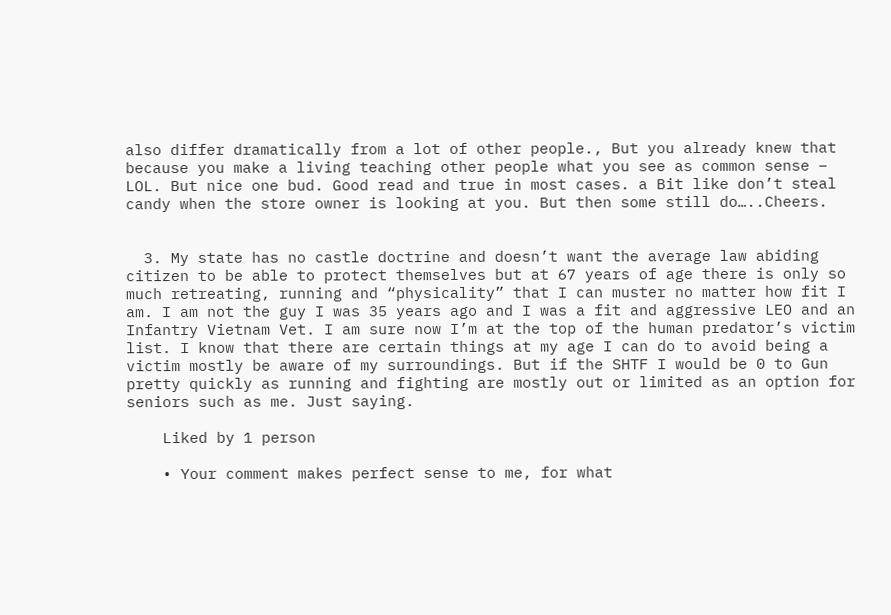also differ dramatically from a lot of other people., But you already knew that because you make a living teaching other people what you see as common sense – LOL. But nice one bud. Good read and true in most cases. a Bit like don’t steal candy when the store owner is looking at you. But then some still do…..Cheers.


  3. My state has no castle doctrine and doesn’t want the average law abiding citizen to be able to protect themselves but at 67 years of age there is only so much retreating, running and “physicality” that I can muster no matter how fit I am. I am not the guy I was 35 years ago and I was a fit and aggressive LEO and an Infantry Vietnam Vet. I am sure now I’m at the top of the human predator’s victim list. I know that there are certain things at my age I can do to avoid being a victim mostly be aware of my surroundings. But if the SHTF I would be 0 to Gun pretty quickly as running and fighting are mostly out or limited as an option for seniors such as me. Just saying.

    Liked by 1 person

    • Your comment makes perfect sense to me, for what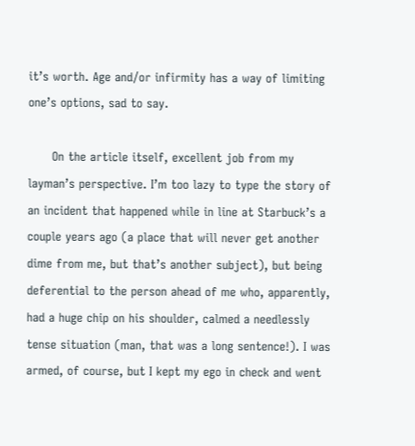it’s worth. Age and/or infirmity has a way of limiting one’s options, sad to say.

      On the article itself, excellent job from my layman’s perspective. I’m too lazy to type the story of an incident that happened while in line at Starbuck’s a couple years ago (a place that will never get another dime from me, but that’s another subject), but being deferential to the person ahead of me who, apparently, had a huge chip on his shoulder, calmed a needlessly tense situation (man, that was a long sentence!). I was armed, of course, but I kept my ego in check and went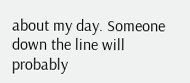about my day. Someone down the line will probably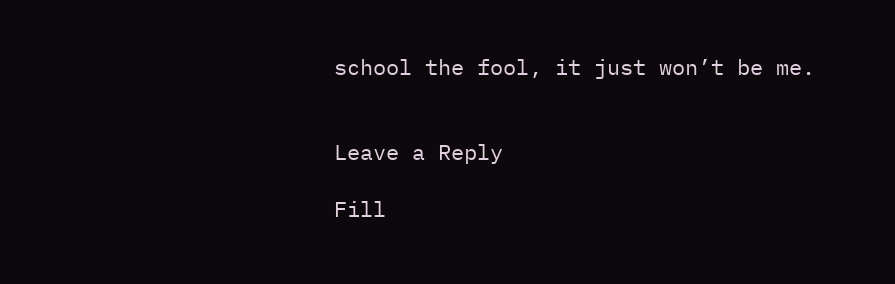school the fool, it just won’t be me.


Leave a Reply

Fill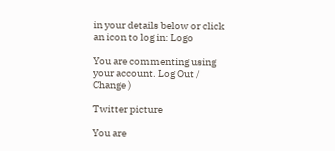in your details below or click an icon to log in: Logo

You are commenting using your account. Log Out / Change )

Twitter picture

You are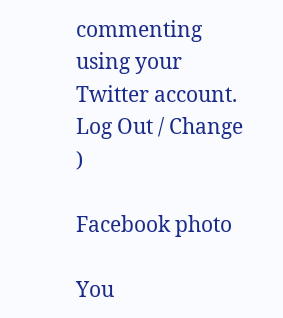commenting using your Twitter account. Log Out / Change )

Facebook photo

You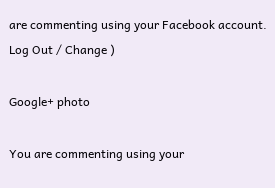are commenting using your Facebook account. Log Out / Change )

Google+ photo

You are commenting using your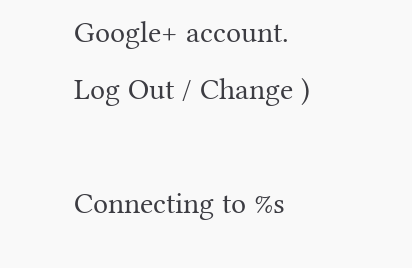Google+ account. Log Out / Change )

Connecting to %s